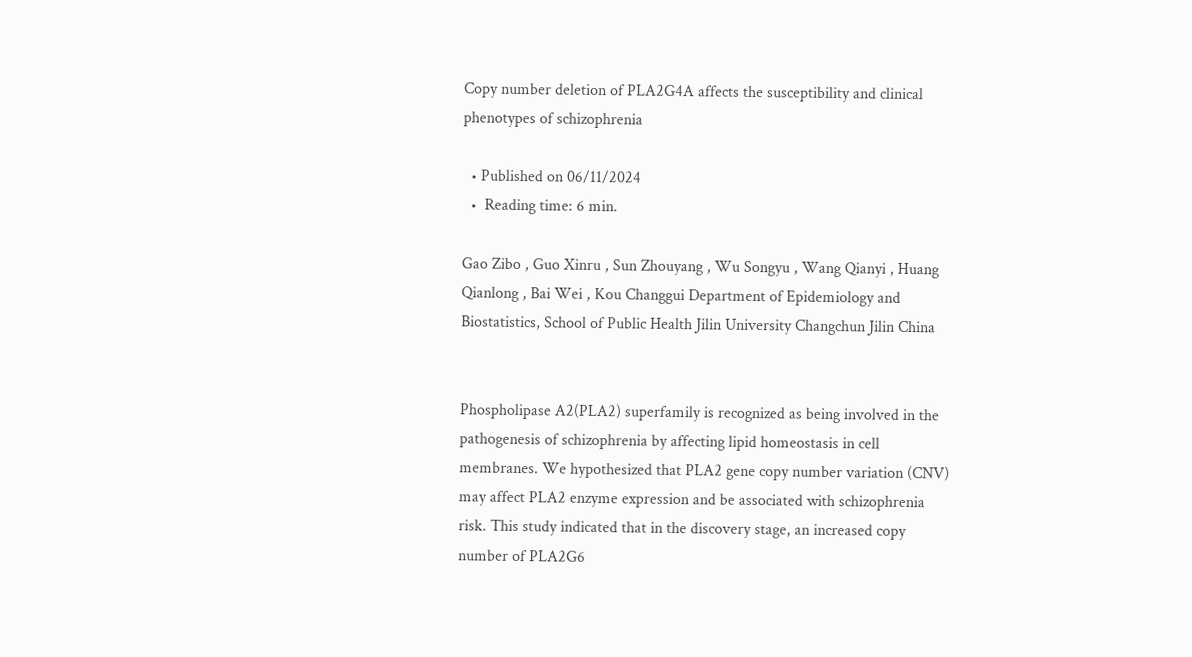Copy number deletion of PLA2G4A affects the susceptibility and clinical phenotypes of schizophrenia

  • Published on 06/11/2024
  •  Reading time: 6 min.

Gao Zibo , Guo Xinru , Sun Zhouyang , Wu Songyu , Wang Qianyi , Huang Qianlong , Bai Wei , Kou Changgui Department of Epidemiology and Biostatistics, School of Public Health Jilin University Changchun Jilin China


Phospholipase A2(PLA2) superfamily is recognized as being involved in the pathogenesis of schizophrenia by affecting lipid homeostasis in cell membranes. We hypothesized that PLA2 gene copy number variation (CNV) may affect PLA2 enzyme expression and be associated with schizophrenia risk. This study indicated that in the discovery stage, an increased copy number of PLA2G6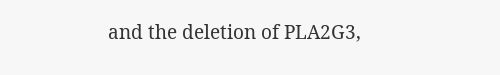and the deletion of PLA2G3,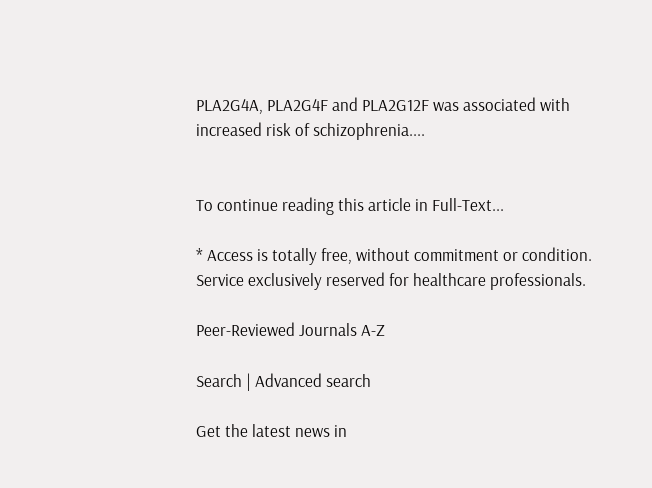PLA2G4A, PLA2G4F and PLA2G12F was associated with increased risk of schizophrenia....


To continue reading this article in Full-Text...

* Access is totally free, without commitment or condition. Service exclusively reserved for healthcare professionals.

Peer-Reviewed Journals A-Z

Search | Advanced search

Get the latest news in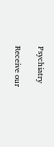Psychiatry

Receive our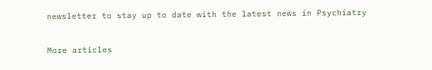newsletter to stay up to date with the latest news in Psychiatry

More articles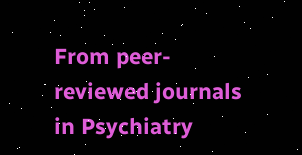From peer-reviewed journals in Psychiatry